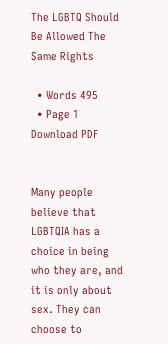The LGBTQ Should Be Allowed The Same Rights

  • Words 495
  • Page 1
Download PDF


Many people believe that LGBTQIA has a choice in being who they are, and it is only about sex. They can choose to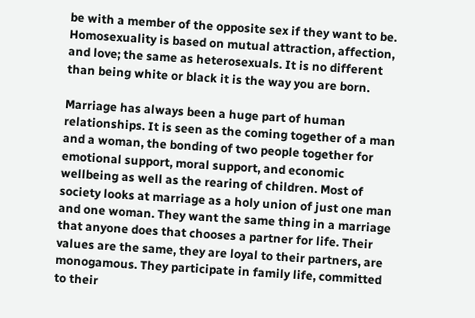be with a member of the opposite sex if they want to be. Homosexuality is based on mutual attraction, affection, and love; the same as heterosexuals. It is no different than being white or black it is the way you are born.

Marriage has always been a huge part of human relationships. It is seen as the coming together of a man and a woman, the bonding of two people together for emotional support, moral support, and economic wellbeing as well as the rearing of children. Most of society looks at marriage as a holy union of just one man and one woman. They want the same thing in a marriage that anyone does that chooses a partner for life. Their values are the same, they are loyal to their partners, are monogamous. They participate in family life, committed to their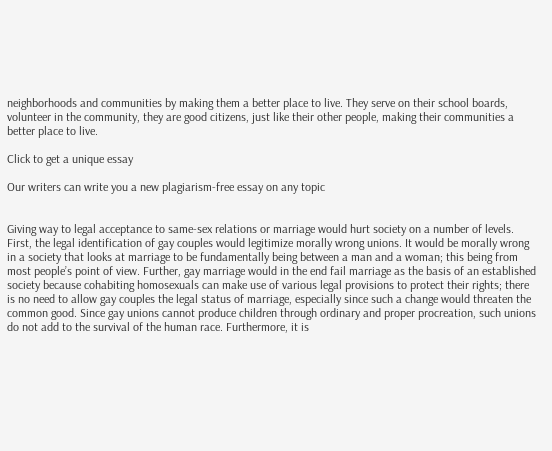neighborhoods and communities by making them a better place to live. They serve on their school boards, volunteer in the community, they are good citizens, just like their other people, making their communities a better place to live.

Click to get a unique essay

Our writers can write you a new plagiarism-free essay on any topic


Giving way to legal acceptance to same-sex relations or marriage would hurt society on a number of levels. First, the legal identification of gay couples would legitimize morally wrong unions. It would be morally wrong in a society that looks at marriage to be fundamentally being between a man and a woman; this being from most people’s point of view. Further, gay marriage would in the end fail marriage as the basis of an established society because cohabiting homosexuals can make use of various legal provisions to protect their rights; there is no need to allow gay couples the legal status of marriage, especially since such a change would threaten the common good. Since gay unions cannot produce children through ordinary and proper procreation, such unions do not add to the survival of the human race. Furthermore, it is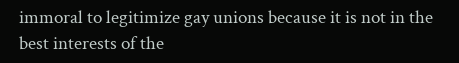immoral to legitimize gay unions because it is not in the best interests of the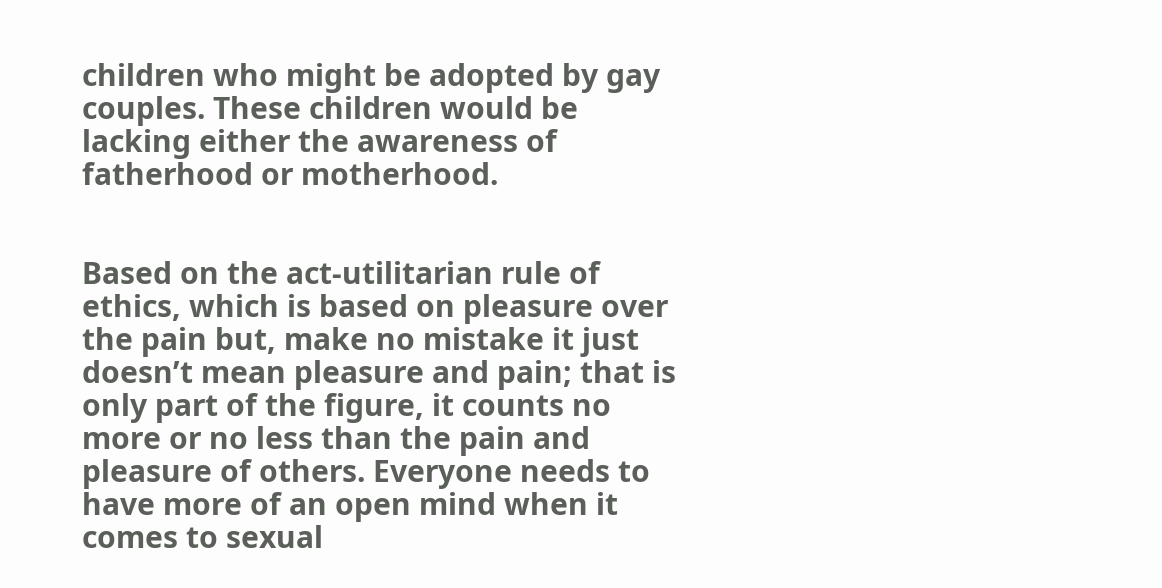children who might be adopted by gay couples. These children would be lacking either the awareness of fatherhood or motherhood.


Based on the act-utilitarian rule of ethics, which is based on pleasure over the pain but, make no mistake it just doesn’t mean pleasure and pain; that is only part of the figure, it counts no more or no less than the pain and pleasure of others. Everyone needs to have more of an open mind when it comes to sexual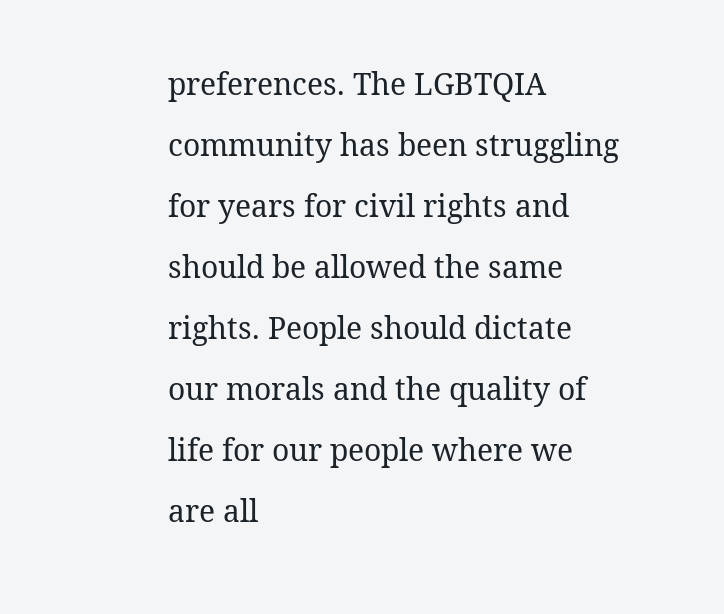preferences. The LGBTQIA community has been struggling for years for civil rights and should be allowed the same rights. People should dictate our morals and the quality of life for our people where we are all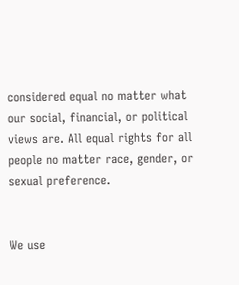considered equal no matter what our social, financial, or political views are. All equal rights for all people no matter race, gender, or sexual preference.


We use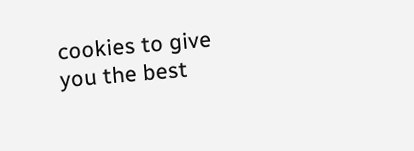cookies to give you the best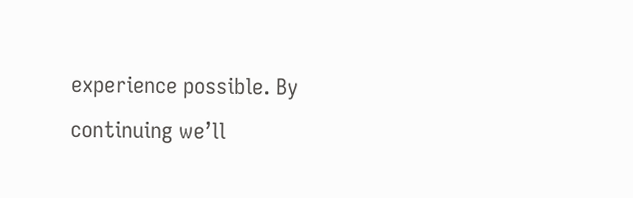experience possible. By continuing we’ll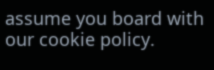assume you board with our cookie policy.